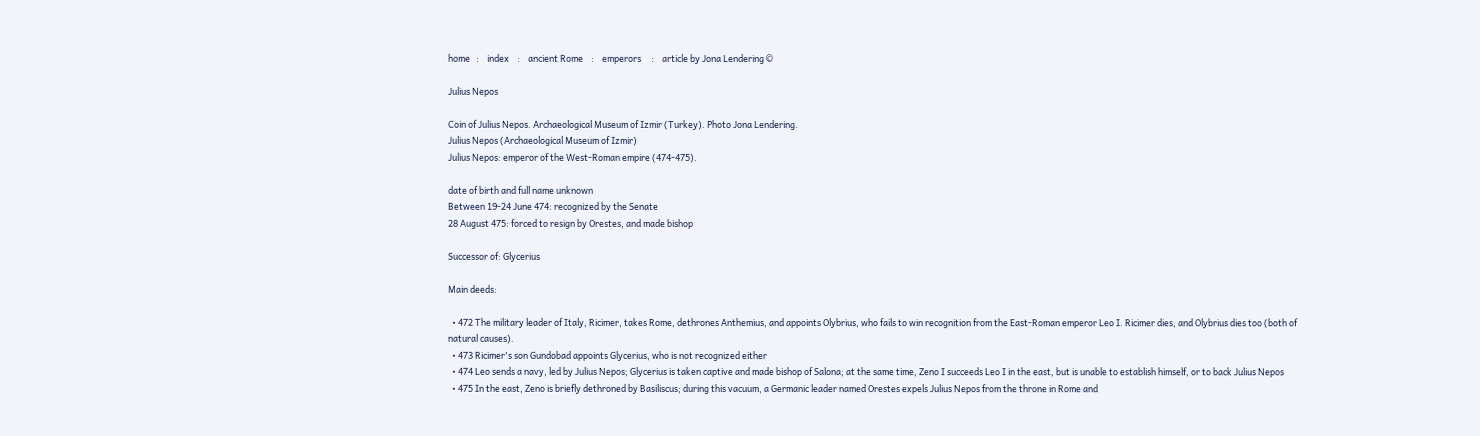home   :    index    :    ancient Rome    :    emperors     :    article by Jona Lendering ©

Julius Nepos

Coin of Julius Nepos. Archaeological Museum of Izmir (Turkey). Photo Jona Lendering.
Julius Nepos (Archaeological Museum of Izmir)
Julius Nepos: emperor of the West-Roman empire (474-475).

date of birth and full name unknown
Between 19-24 June 474: recognized by the Senate
28 August 475: forced to resign by Orestes, and made bishop

Successor of: Glycerius

Main deeds:

  • 472 The military leader of Italy, Ricimer, takes Rome, dethrones Anthemius, and appoints Olybrius, who fails to win recognition from the East-Roman emperor Leo I. Ricimer dies, and Olybrius dies too (both of natural causes).
  • 473 Ricimer's son Gundobad appoints Glycerius, who is not recognized either
  • 474 Leo sends a navy, led by Julius Nepos; Glycerius is taken captive and made bishop of Salona; at the same time, Zeno I succeeds Leo I in the east, but is unable to establish himself, or to back Julius Nepos
  • 475 In the east, Zeno is briefly dethroned by Basiliscus; during this vacuum, a Germanic leader named Orestes expels Julius Nepos from the throne in Rome and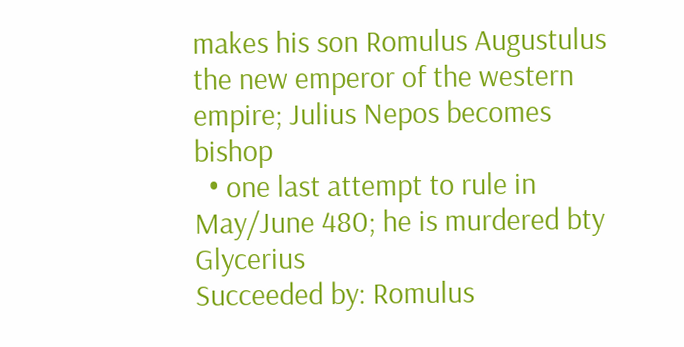makes his son Romulus Augustulus the new emperor of the western empire; Julius Nepos becomes bishop
  • one last attempt to rule in May/June 480; he is murdered bty Glycerius
Succeeded by: Romulus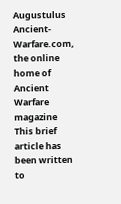Augustulus
Ancient-Warfare.com, the online home of Ancient Warfare magazine
This brief article has been written to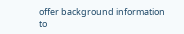offer background information
to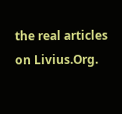the real articles on Livius.Org.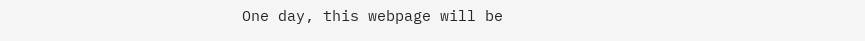One day, this webpage will be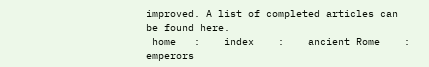improved. A list of completed articles can be found here.
 home   :    index    :    ancient Rome    :    emperors